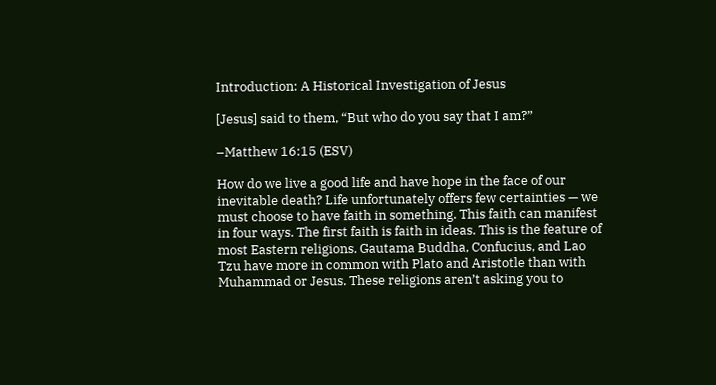Introduction: A Historical Investigation of Jesus

[Jesus] said to them, “But who do you say that I am?”

–Matthew 16:15 (ESV)

How do we live a good life and have hope in the face of our inevitable death? Life unfortunately offers few certainties — we must choose to have faith in something. This faith can manifest in four ways. The first faith is faith in ideas. This is the feature of most Eastern religions. Gautama Buddha, Confucius, and Lao Tzu have more in common with Plato and Aristotle than with Muhammad or Jesus. These religions aren’t asking you to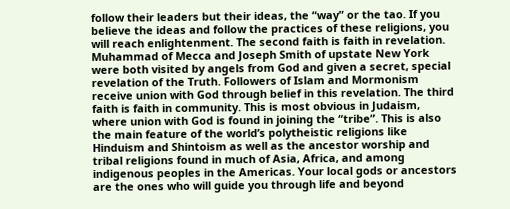follow their leaders but their ideas, the “way” or the tao. If you believe the ideas and follow the practices of these religions, you will reach enlightenment. The second faith is faith in revelation. Muhammad of Mecca and Joseph Smith of upstate New York were both visited by angels from God and given a secret, special revelation of the Truth. Followers of Islam and Mormonism receive union with God through belief in this revelation. The third faith is faith in community. This is most obvious in Judaism, where union with God is found in joining the “tribe”. This is also the main feature of the world’s polytheistic religions like Hinduism and Shintoism as well as the ancestor worship and tribal religions found in much of Asia, Africa, and among indigenous peoples in the Americas. Your local gods or ancestors are the ones who will guide you through life and beyond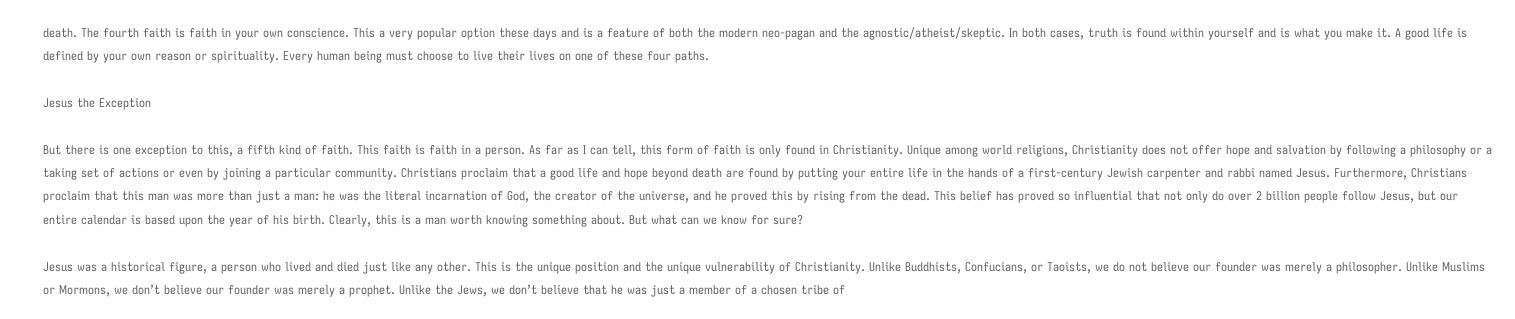death. The fourth faith is faith in your own conscience. This a very popular option these days and is a feature of both the modern neo-pagan and the agnostic/atheist/skeptic. In both cases, truth is found within yourself and is what you make it. A good life is defined by your own reason or spirituality. Every human being must choose to live their lives on one of these four paths.

Jesus the Exception

But there is one exception to this, a fifth kind of faith. This faith is faith in a person. As far as I can tell, this form of faith is only found in Christianity. Unique among world religions, Christianity does not offer hope and salvation by following a philosophy or a taking set of actions or even by joining a particular community. Christians proclaim that a good life and hope beyond death are found by putting your entire life in the hands of a first-century Jewish carpenter and rabbi named Jesus. Furthermore, Christians proclaim that this man was more than just a man: he was the literal incarnation of God, the creator of the universe, and he proved this by rising from the dead. This belief has proved so influential that not only do over 2 billion people follow Jesus, but our entire calendar is based upon the year of his birth. Clearly, this is a man worth knowing something about. But what can we know for sure?

Jesus was a historical figure, a person who lived and died just like any other. This is the unique position and the unique vulnerability of Christianity. Unlike Buddhists, Confucians, or Taoists, we do not believe our founder was merely a philosopher. Unlike Muslims or Mormons, we don’t believe our founder was merely a prophet. Unlike the Jews, we don’t believe that he was just a member of a chosen tribe of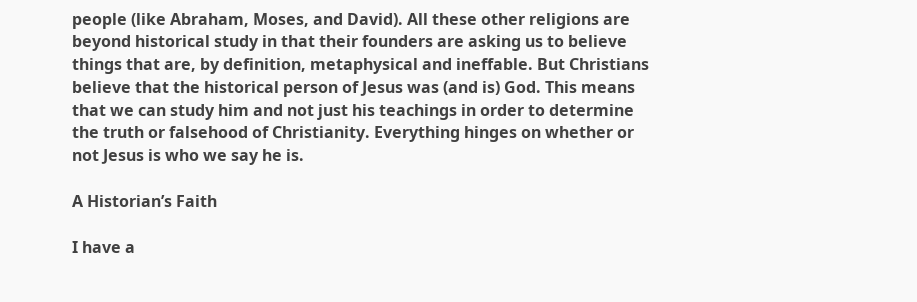people (like Abraham, Moses, and David). All these other religions are beyond historical study in that their founders are asking us to believe things that are, by definition, metaphysical and ineffable. But Christians believe that the historical person of Jesus was (and is) God. This means that we can study him and not just his teachings in order to determine the truth or falsehood of Christianity. Everything hinges on whether or not Jesus is who we say he is.

A Historian’s Faith

I have a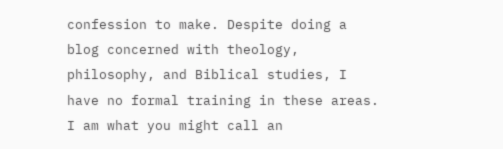confession to make. Despite doing a blog concerned with theology, philosophy, and Biblical studies, I have no formal training in these areas. I am what you might call an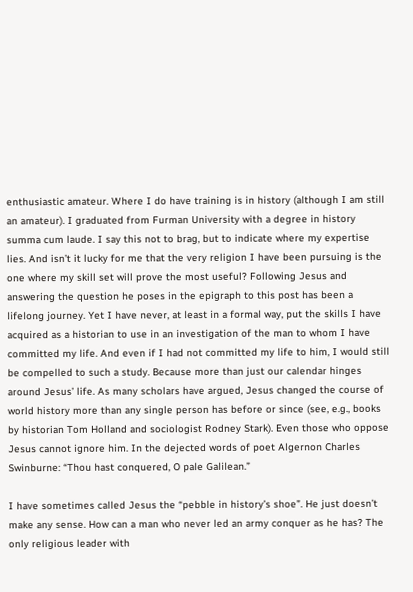enthusiastic amateur. Where I do have training is in history (although I am still an amateur). I graduated from Furman University with a degree in history summa cum laude. I say this not to brag, but to indicate where my expertise lies. And isn’t it lucky for me that the very religion I have been pursuing is the one where my skill set will prove the most useful? Following Jesus and answering the question he poses in the epigraph to this post has been a lifelong journey. Yet I have never, at least in a formal way, put the skills I have acquired as a historian to use in an investigation of the man to whom I have committed my life. And even if I had not committed my life to him, I would still be compelled to such a study. Because more than just our calendar hinges around Jesus’ life. As many scholars have argued, Jesus changed the course of world history more than any single person has before or since (see, e.g., books by historian Tom Holland and sociologist Rodney Stark). Even those who oppose Jesus cannot ignore him. In the dejected words of poet Algernon Charles Swinburne: “Thou hast conquered, O pale Galilean.”

I have sometimes called Jesus the “pebble in history’s shoe”. He just doesn’t make any sense. How can a man who never led an army conquer as he has? The only religious leader with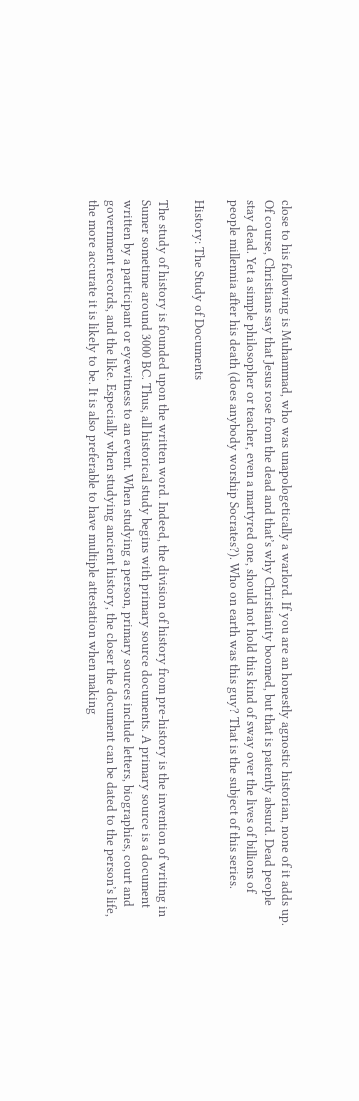close to his following is Muhammad, who was unapologetically a warlord. If you are an honestly agnostic historian, none of it adds up. Of course, Christians say that Jesus rose from the dead and that’s why Christianity boomed, but that is patently absurd. Dead people stay dead. Yet a simple philosopher or teacher, even a martyred one, should not hold this kind of sway over the lives of billions of people millennia after his death (does anybody worship Socrates?). Who on earth was this guy? That is the subject of this series.

History: The Study of Documents

The study of history is founded upon the written word. Indeed, the division of history from pre-history is the invention of writing in Sumer sometime around 3000 BC. Thus, all historical study begins with primary source documents. A primary source is a document written by a participant or eyewitness to an event. When studying a person, primary sources include letters, biographies, court and government records, and the like. Especially when studying ancient history, the closer the document can be dated to the person’s life, the more accurate it is likely to be. It is also preferable to have multiple attestation when making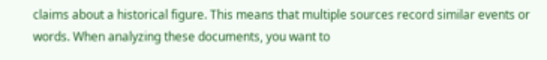claims about a historical figure. This means that multiple sources record similar events or words. When analyzing these documents, you want to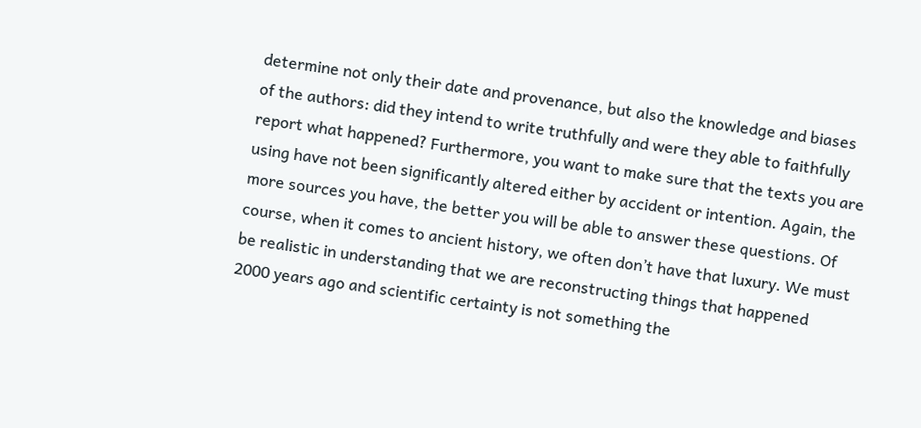determine not only their date and provenance, but also the knowledge and biases of the authors: did they intend to write truthfully and were they able to faithfully report what happened? Furthermore, you want to make sure that the texts you are using have not been significantly altered either by accident or intention. Again, the more sources you have, the better you will be able to answer these questions. Of course, when it comes to ancient history, we often don’t have that luxury. We must be realistic in understanding that we are reconstructing things that happened 2000 years ago and scientific certainty is not something the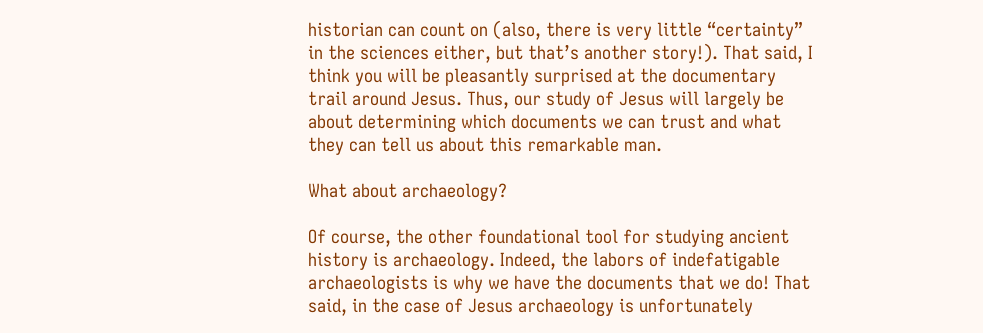historian can count on (also, there is very little “certainty” in the sciences either, but that’s another story!). That said, I think you will be pleasantly surprised at the documentary trail around Jesus. Thus, our study of Jesus will largely be about determining which documents we can trust and what they can tell us about this remarkable man.

What about archaeology?

Of course, the other foundational tool for studying ancient history is archaeology. Indeed, the labors of indefatigable archaeologists is why we have the documents that we do! That said, in the case of Jesus archaeology is unfortunately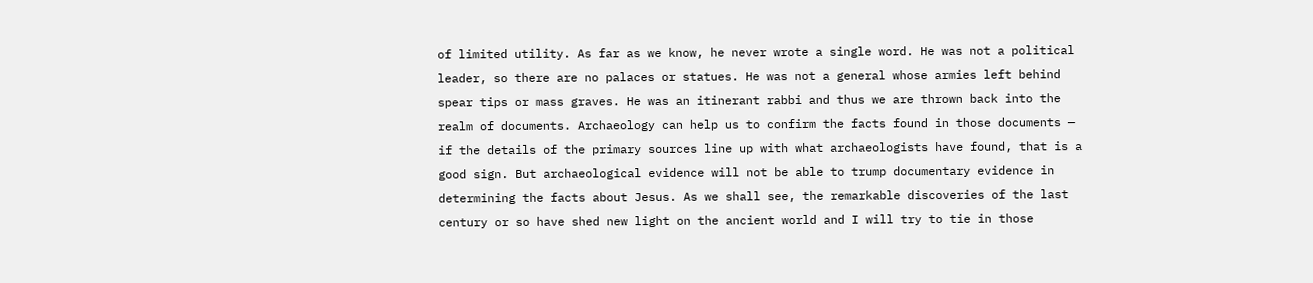of limited utility. As far as we know, he never wrote a single word. He was not a political leader, so there are no palaces or statues. He was not a general whose armies left behind spear tips or mass graves. He was an itinerant rabbi and thus we are thrown back into the realm of documents. Archaeology can help us to confirm the facts found in those documents — if the details of the primary sources line up with what archaeologists have found, that is a good sign. But archaeological evidence will not be able to trump documentary evidence in determining the facts about Jesus. As we shall see, the remarkable discoveries of the last century or so have shed new light on the ancient world and I will try to tie in those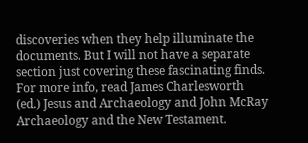discoveries when they help illuminate the documents. But I will not have a separate section just covering these fascinating finds. For more info, read James Charlesworth (ed.) Jesus and Archaeology and John McRay Archaeology and the New Testament.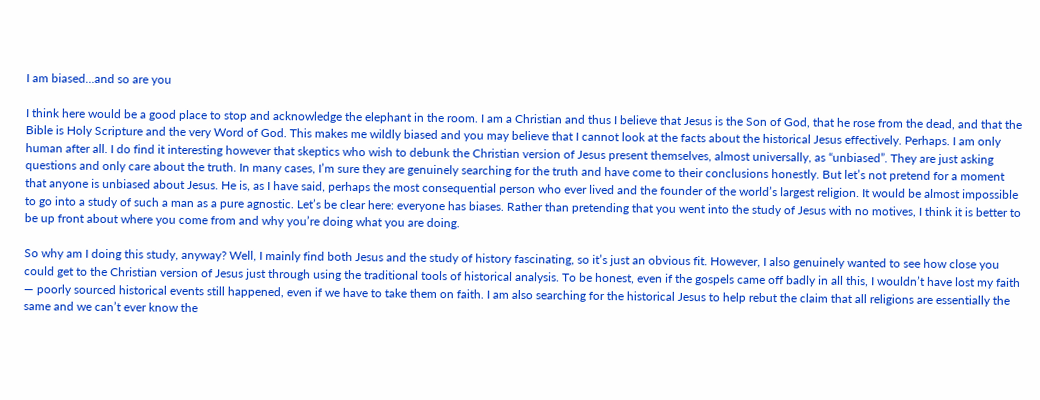I am biased…and so are you

I think here would be a good place to stop and acknowledge the elephant in the room. I am a Christian and thus I believe that Jesus is the Son of God, that he rose from the dead, and that the Bible is Holy Scripture and the very Word of God. This makes me wildly biased and you may believe that I cannot look at the facts about the historical Jesus effectively. Perhaps. I am only human after all. I do find it interesting however that skeptics who wish to debunk the Christian version of Jesus present themselves, almost universally, as “unbiased”. They are just asking questions and only care about the truth. In many cases, I’m sure they are genuinely searching for the truth and have come to their conclusions honestly. But let’s not pretend for a moment that anyone is unbiased about Jesus. He is, as I have said, perhaps the most consequential person who ever lived and the founder of the world’s largest religion. It would be almost impossible to go into a study of such a man as a pure agnostic. Let’s be clear here: everyone has biases. Rather than pretending that you went into the study of Jesus with no motives, I think it is better to be up front about where you come from and why you’re doing what you are doing.

So why am I doing this study, anyway? Well, I mainly find both Jesus and the study of history fascinating, so it’s just an obvious fit. However, I also genuinely wanted to see how close you could get to the Christian version of Jesus just through using the traditional tools of historical analysis. To be honest, even if the gospels came off badly in all this, I wouldn’t have lost my faith — poorly sourced historical events still happened, even if we have to take them on faith. I am also searching for the historical Jesus to help rebut the claim that all religions are essentially the same and we can’t ever know the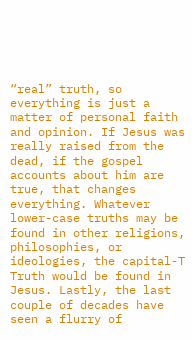“real” truth, so everything is just a matter of personal faith and opinion. If Jesus was really raised from the dead, if the gospel accounts about him are true, that changes everything. Whatever lower-case truths may be found in other religions, philosophies, or ideologies, the capital-T Truth would be found in Jesus. Lastly, the last couple of decades have seen a flurry of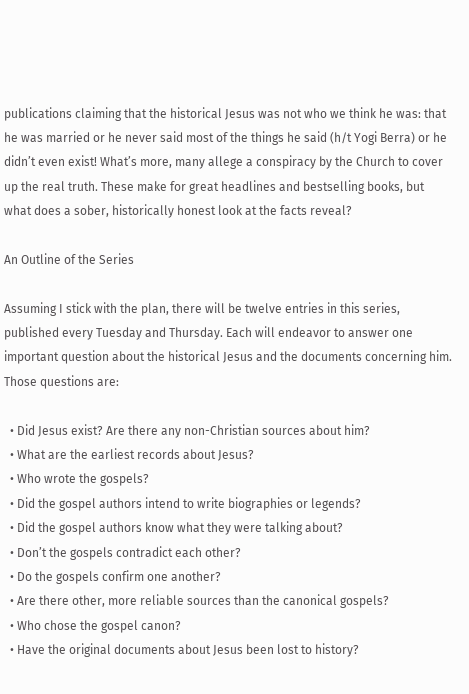publications claiming that the historical Jesus was not who we think he was: that he was married or he never said most of the things he said (h/t Yogi Berra) or he didn’t even exist! What’s more, many allege a conspiracy by the Church to cover up the real truth. These make for great headlines and bestselling books, but what does a sober, historically honest look at the facts reveal?

An Outline of the Series

Assuming I stick with the plan, there will be twelve entries in this series, published every Tuesday and Thursday. Each will endeavor to answer one important question about the historical Jesus and the documents concerning him. Those questions are:

  • Did Jesus exist? Are there any non-Christian sources about him?
  • What are the earliest records about Jesus?
  • Who wrote the gospels?
  • Did the gospel authors intend to write biographies or legends?
  • Did the gospel authors know what they were talking about?
  • Don’t the gospels contradict each other?
  • Do the gospels confirm one another?
  • Are there other, more reliable sources than the canonical gospels?
  • Who chose the gospel canon?
  • Have the original documents about Jesus been lost to history?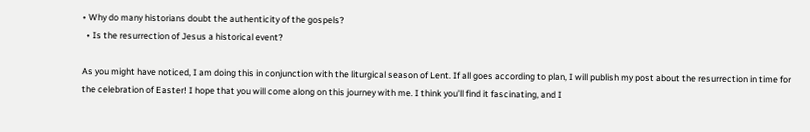• Why do many historians doubt the authenticity of the gospels?
  • Is the resurrection of Jesus a historical event?

As you might have noticed, I am doing this in conjunction with the liturgical season of Lent. If all goes according to plan, I will publish my post about the resurrection in time for the celebration of Easter! I hope that you will come along on this journey with me. I think you’ll find it fascinating, and I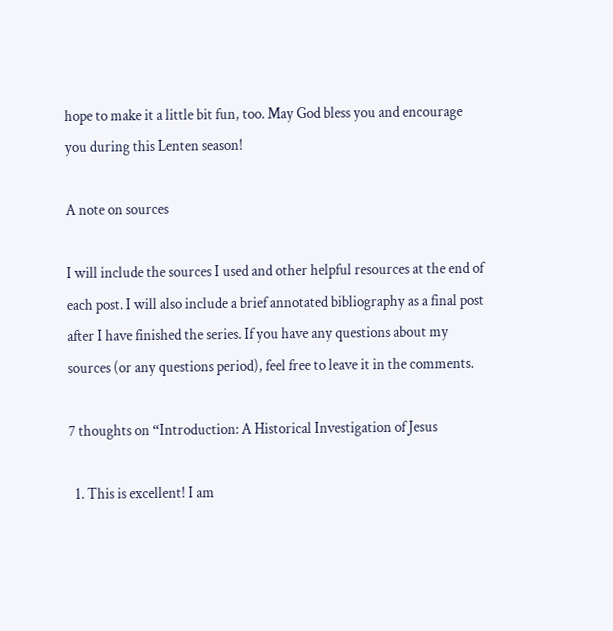hope to make it a little bit fun, too. May God bless you and encourage you during this Lenten season!

A note on sources

I will include the sources I used and other helpful resources at the end of each post. I will also include a brief annotated bibliography as a final post after I have finished the series. If you have any questions about my sources (or any questions period), feel free to leave it in the comments.

7 thoughts on “Introduction: A Historical Investigation of Jesus

  1. This is excellent! I am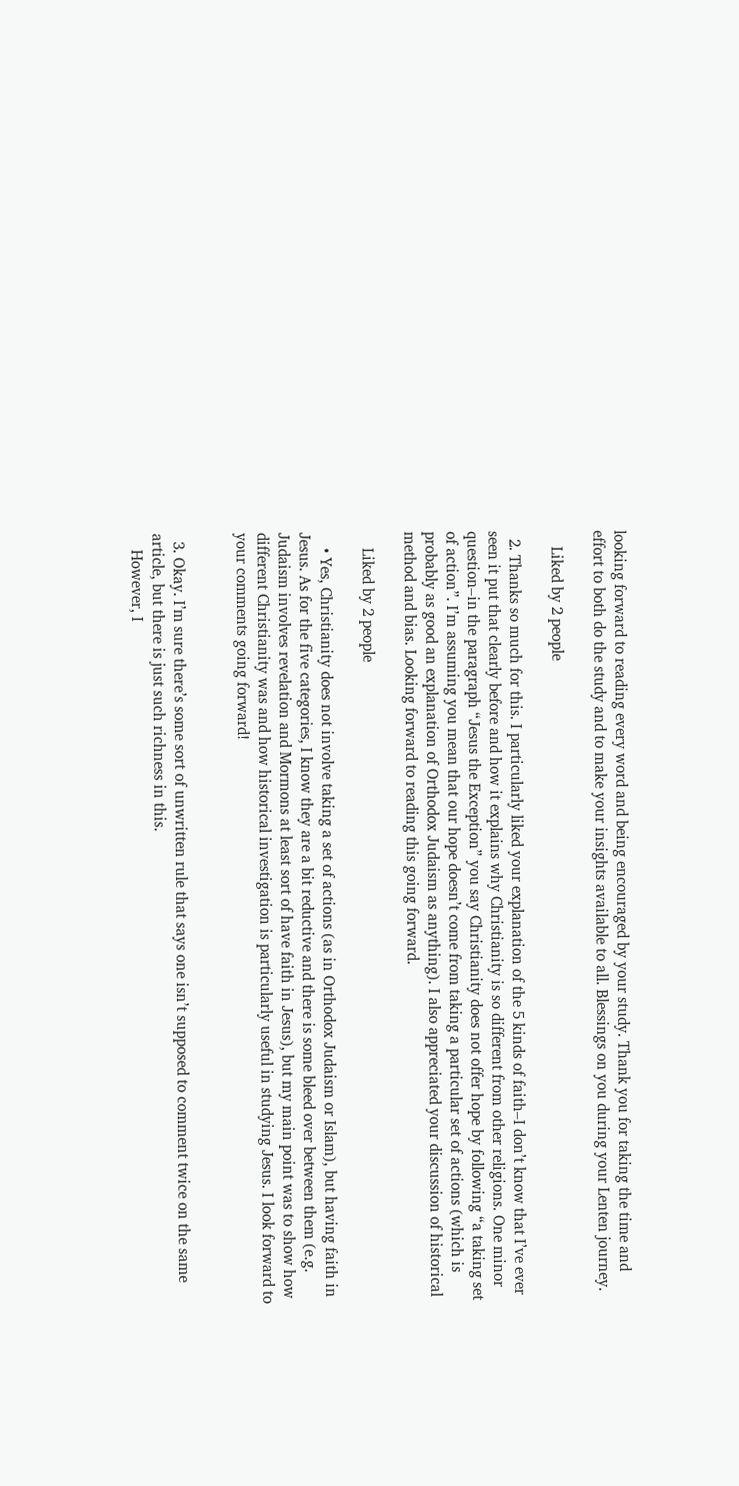looking forward to reading every word and being encouraged by your study. Thank you for taking the time and effort to both do the study and to make your insights available to all. Blessings on you during your Lenten journey.

    Liked by 2 people

  2. Thanks so much for this. I particularly liked your explanation of the 5 kinds of faith–I don’t know that I’ve ever seen it put that clearly before and how it explains why Christianity is so different from other religions. One minor question–in the paragraph “Jesus the Exception” you say Christianity does not offer hope by following “a taking set of action”. I’m assuming you mean that our hope doesn’t come from taking a particular set of actions (which is probably as good an explanation of Orthodox Judaism as anything). I also appreciated your discussion of historical method and bias. Looking forward to reading this going forward.

    Liked by 2 people

    • Yes, Christianity does not involve taking a set of actions (as in Orthodox Judaism or Islam), but having faith in Jesus. As for the five categories, I know they are a bit reductive and there is some bleed over between them (e.g. Judaism involves revelation and Mormons at least sort of have faith in Jesus), but my main point was to show how different Christianity was and how historical investigation is particularly useful in studying Jesus. I look forward to your comments going forward!


  3. Okay. I’m sure there’s some sort of unwritten rule that says one isn’t supposed to comment twice on the same article, but there is just such richness in this.
    However, I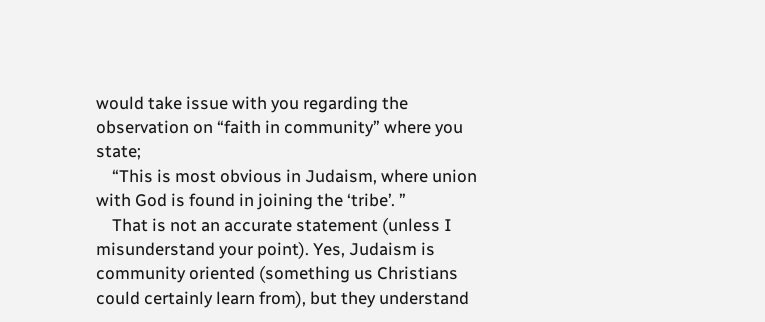would take issue with you regarding the observation on “faith in community” where you state;
    “This is most obvious in Judaism, where union with God is found in joining the ‘tribe’. ”
    That is not an accurate statement (unless I misunderstand your point). Yes, Judaism is community oriented (something us Christians could certainly learn from), but they understand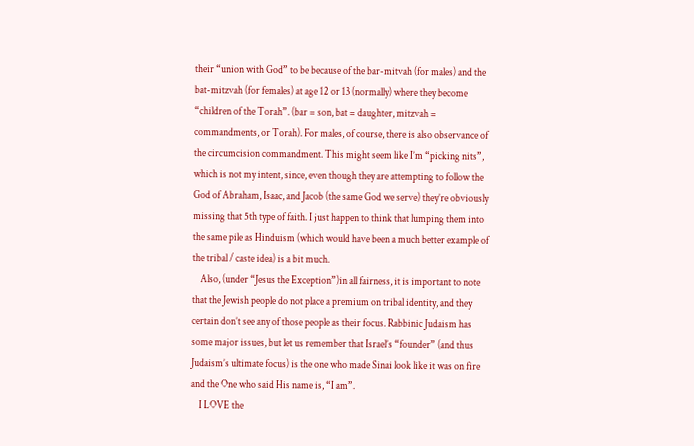their “union with God” to be because of the bar-mitvah (for males) and the bat-mitzvah (for females) at age 12 or 13 (normally) where they become “children of the Torah”. (bar = son, bat = daughter, mitzvah = commandments, or Torah). For males, of course, there is also observance of the circumcision commandment. This might seem like I’m “picking nits”, which is not my intent, since, even though they are attempting to follow the God of Abraham, Isaac, and Jacob (the same God we serve) they’re obviously missing that 5th type of faith. I just happen to think that lumping them into the same pile as Hinduism (which would have been a much better example of the tribal / caste idea) is a bit much.
    Also, (under “Jesus the Exception”)in all fairness, it is important to note that the Jewish people do not place a premium on tribal identity, and they certain don’t see any of those people as their focus. Rabbinic Judaism has some major issues, but let us remember that Israel’s “founder” (and thus Judaism’s ultimate focus) is the one who made Sinai look like it was on fire and the One who said His name is, “I am”.
    I LOVE the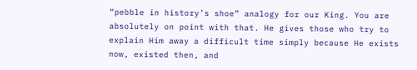“pebble in history’s shoe” analogy for our King. You are absolutely on point with that. He gives those who try to explain Him away a difficult time simply because He exists now, existed then, and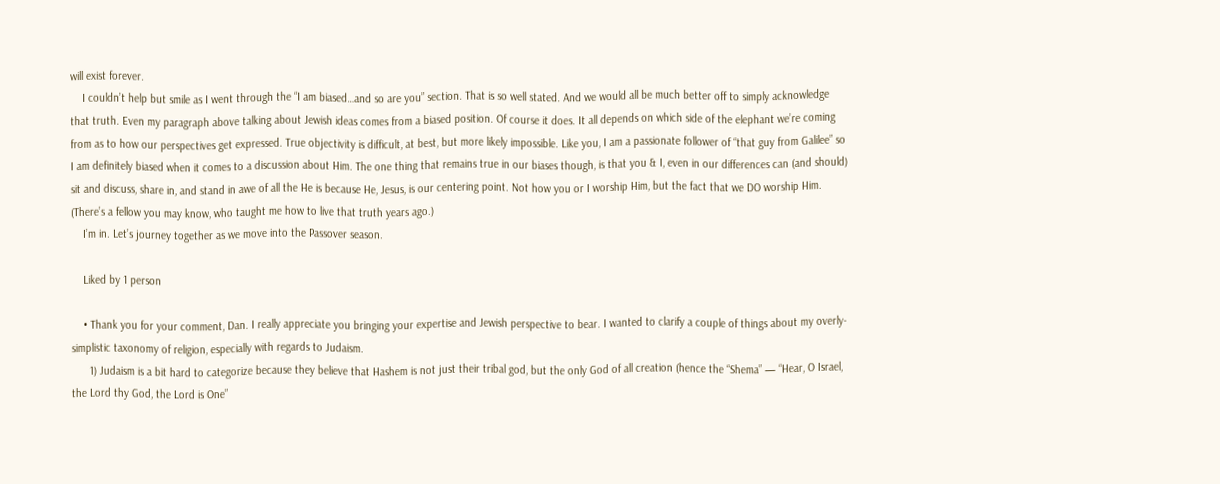will exist forever.
    I couldn’t help but smile as I went through the “I am biased…and so are you” section. That is so well stated. And we would all be much better off to simply acknowledge that truth. Even my paragraph above talking about Jewish ideas comes from a biased position. Of course it does. It all depends on which side of the elephant we’re coming from as to how our perspectives get expressed. True objectivity is difficult, at best, but more likely impossible. Like you, I am a passionate follower of “that guy from Galilee” so I am definitely biased when it comes to a discussion about Him. The one thing that remains true in our biases though, is that you & I, even in our differences can (and should) sit and discuss, share in, and stand in awe of all the He is because He, Jesus, is our centering point. Not how you or I worship Him, but the fact that we DO worship Him. (There’s a fellow you may know, who taught me how to live that truth years ago.)
    I’m in. Let’s journey together as we move into the Passover season.

    Liked by 1 person

    • Thank you for your comment, Dan. I really appreciate you bringing your expertise and Jewish perspective to bear. I wanted to clarify a couple of things about my overly-simplistic taxonomy of religion, especially with regards to Judaism.
      1) Judaism is a bit hard to categorize because they believe that Hashem is not just their tribal god, but the only God of all creation (hence the “Shema” — “Hear, O Israel, the Lord thy God, the Lord is One”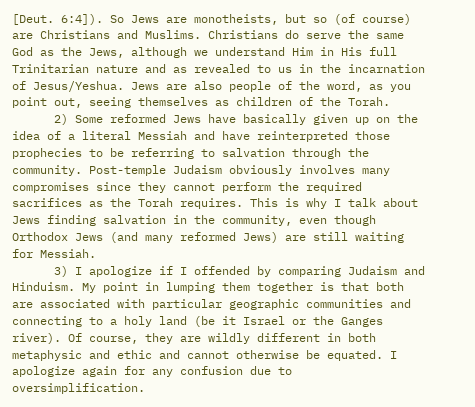[Deut. 6:4]). So Jews are monotheists, but so (of course) are Christians and Muslims. Christians do serve the same God as the Jews, although we understand Him in His full Trinitarian nature and as revealed to us in the incarnation of Jesus/Yeshua. Jews are also people of the word, as you point out, seeing themselves as children of the Torah.
      2) Some reformed Jews have basically given up on the idea of a literal Messiah and have reinterpreted those prophecies to be referring to salvation through the community. Post-temple Judaism obviously involves many compromises since they cannot perform the required sacrifices as the Torah requires. This is why I talk about Jews finding salvation in the community, even though Orthodox Jews (and many reformed Jews) are still waiting for Messiah.
      3) I apologize if I offended by comparing Judaism and Hinduism. My point in lumping them together is that both are associated with particular geographic communities and connecting to a holy land (be it Israel or the Ganges river). Of course, they are wildly different in both metaphysic and ethic and cannot otherwise be equated. I apologize again for any confusion due to oversimplification.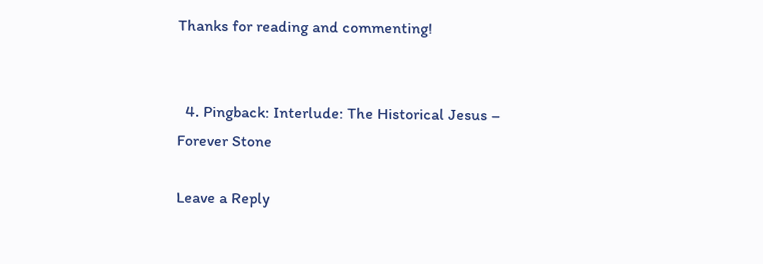Thanks for reading and commenting!


  4. Pingback: Interlude: The Historical Jesus – Forever Stone

Leave a Reply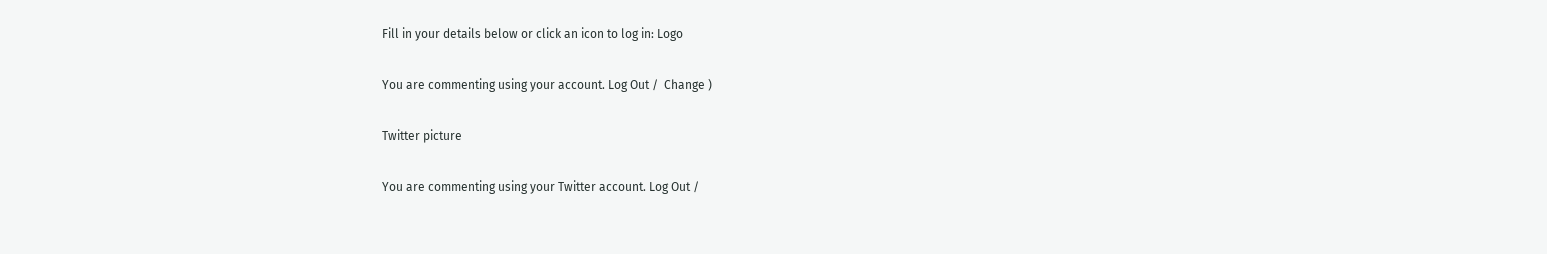Fill in your details below or click an icon to log in: Logo

You are commenting using your account. Log Out /  Change )

Twitter picture

You are commenting using your Twitter account. Log Out /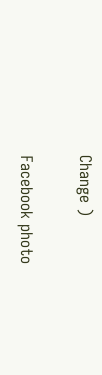Change )

Facebook photo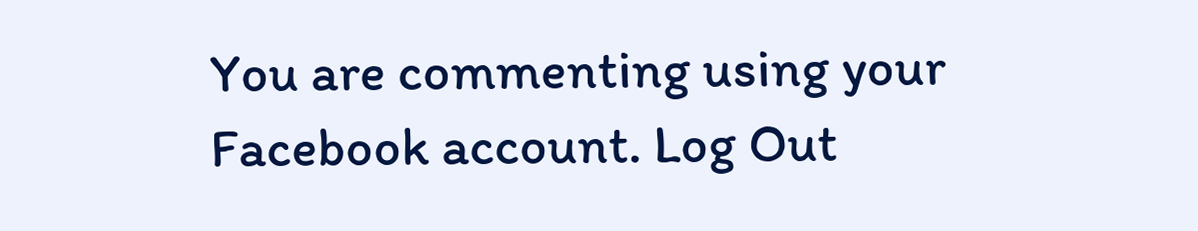You are commenting using your Facebook account. Log Out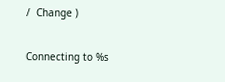/  Change )

Connecting to %s